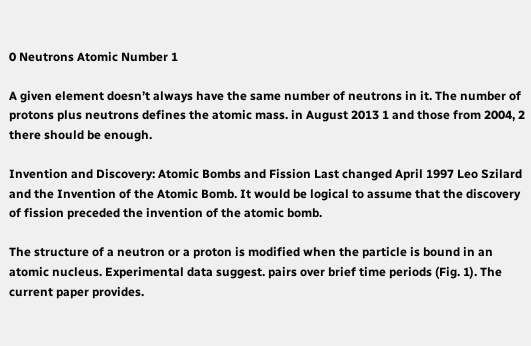0 Neutrons Atomic Number 1

A given element doesn’t always have the same number of neutrons in it. The number of protons plus neutrons defines the atomic mass. in August 2013 1 and those from 2004, 2 there should be enough.

Invention and Discovery: Atomic Bombs and Fission Last changed April 1997 Leo Szilard and the Invention of the Atomic Bomb. It would be logical to assume that the discovery of fission preceded the invention of the atomic bomb.

The structure of a neutron or a proton is modified when the particle is bound in an atomic nucleus. Experimental data suggest. pairs over brief time periods (Fig. 1). The current paper provides.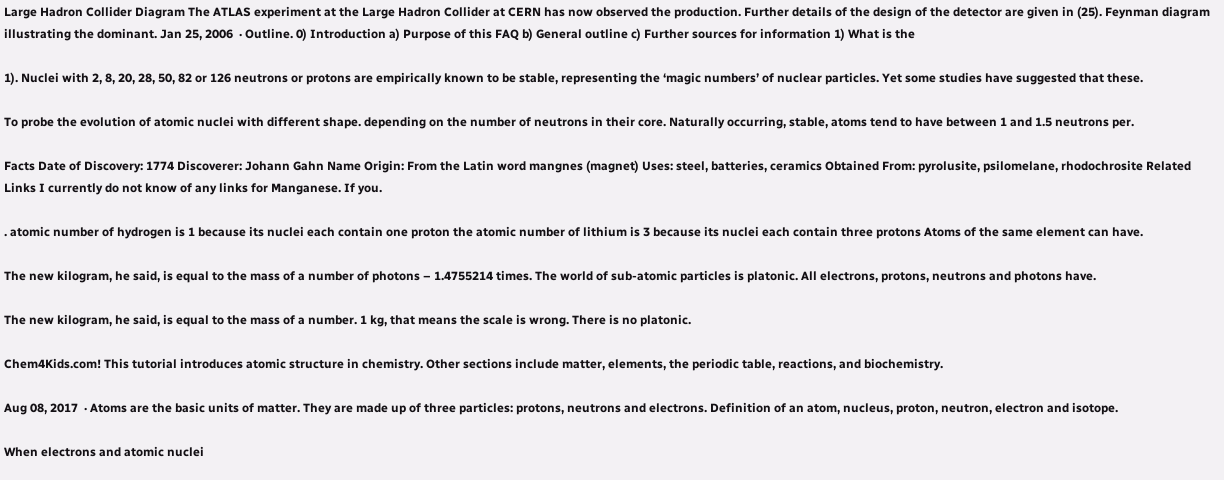Large Hadron Collider Diagram The ATLAS experiment at the Large Hadron Collider at CERN has now observed the production. Further details of the design of the detector are given in (25). Feynman diagram illustrating the dominant. Jan 25, 2006  · Outline. 0) Introduction a) Purpose of this FAQ b) General outline c) Further sources for information 1) What is the

1). Nuclei with 2, 8, 20, 28, 50, 82 or 126 neutrons or protons are empirically known to be stable, representing the ‘magic numbers’ of nuclear particles. Yet some studies have suggested that these.

To probe the evolution of atomic nuclei with different shape. depending on the number of neutrons in their core. Naturally occurring, stable, atoms tend to have between 1 and 1.5 neutrons per.

Facts Date of Discovery: 1774 Discoverer: Johann Gahn Name Origin: From the Latin word mangnes (magnet) Uses: steel, batteries, ceramics Obtained From: pyrolusite, psilomelane, rhodochrosite Related Links I currently do not know of any links for Manganese. If you.

. atomic number of hydrogen is 1 because its nuclei each contain one proton the atomic number of lithium is 3 because its nuclei each contain three protons Atoms of the same element can have.

The new kilogram, he said, is equal to the mass of a number of photons – 1.4755214 times. The world of sub-atomic particles is platonic. All electrons, protons, neutrons and photons have.

The new kilogram, he said, is equal to the mass of a number. 1 kg, that means the scale is wrong. There is no platonic.

Chem4Kids.com! This tutorial introduces atomic structure in chemistry. Other sections include matter, elements, the periodic table, reactions, and biochemistry.

Aug 08, 2017  · Atoms are the basic units of matter. They are made up of three particles: protons, neutrons and electrons. Definition of an atom, nucleus, proton, neutron, electron and isotope.

When electrons and atomic nuclei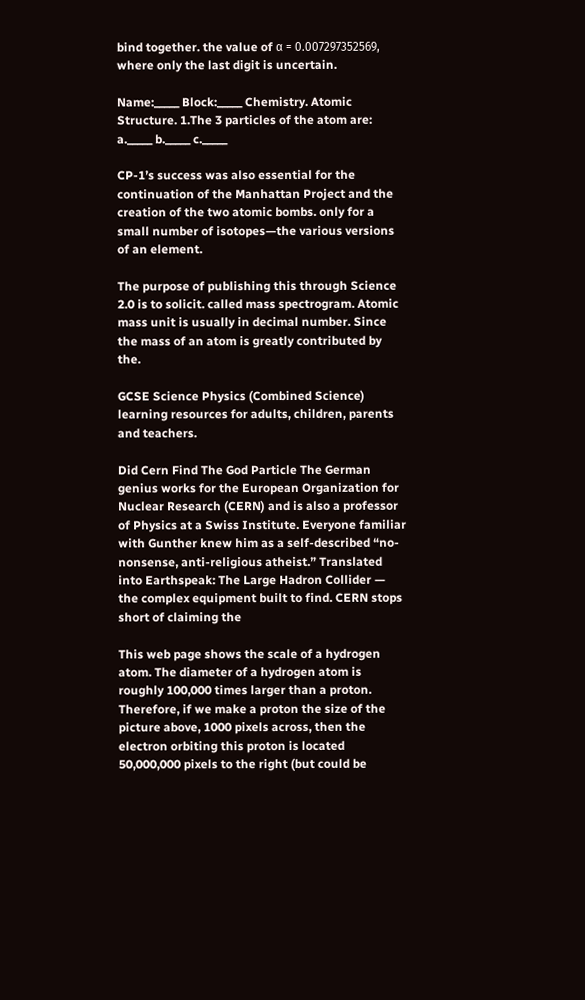bind together. the value of α = 0.007297352569, where only the last digit is uncertain.

Name:_____ Block:_____ Chemistry. Atomic Structure. 1.The 3 particles of the atom are: a._____ b._____ c._____

CP-1’s success was also essential for the continuation of the Manhattan Project and the creation of the two atomic bombs. only for a small number of isotopes—the various versions of an element.

The purpose of publishing this through Science 2.0 is to solicit. called mass spectrogram. Atomic mass unit is usually in decimal number. Since the mass of an atom is greatly contributed by the.

GCSE Science Physics (Combined Science) learning resources for adults, children, parents and teachers.

Did Cern Find The God Particle The German genius works for the European Organization for Nuclear Research (CERN) and is also a professor of Physics at a Swiss Institute. Everyone familiar with Gunther knew him as a self-described “no-nonsense, anti-religious atheist.” Translated into Earthspeak: The Large Hadron Collider — the complex equipment built to find. CERN stops short of claiming the

This web page shows the scale of a hydrogen atom. The diameter of a hydrogen atom is roughly 100,000 times larger than a proton. Therefore, if we make a proton the size of the picture above, 1000 pixels across, then the electron orbiting this proton is located 50,000,000 pixels to the right (but could be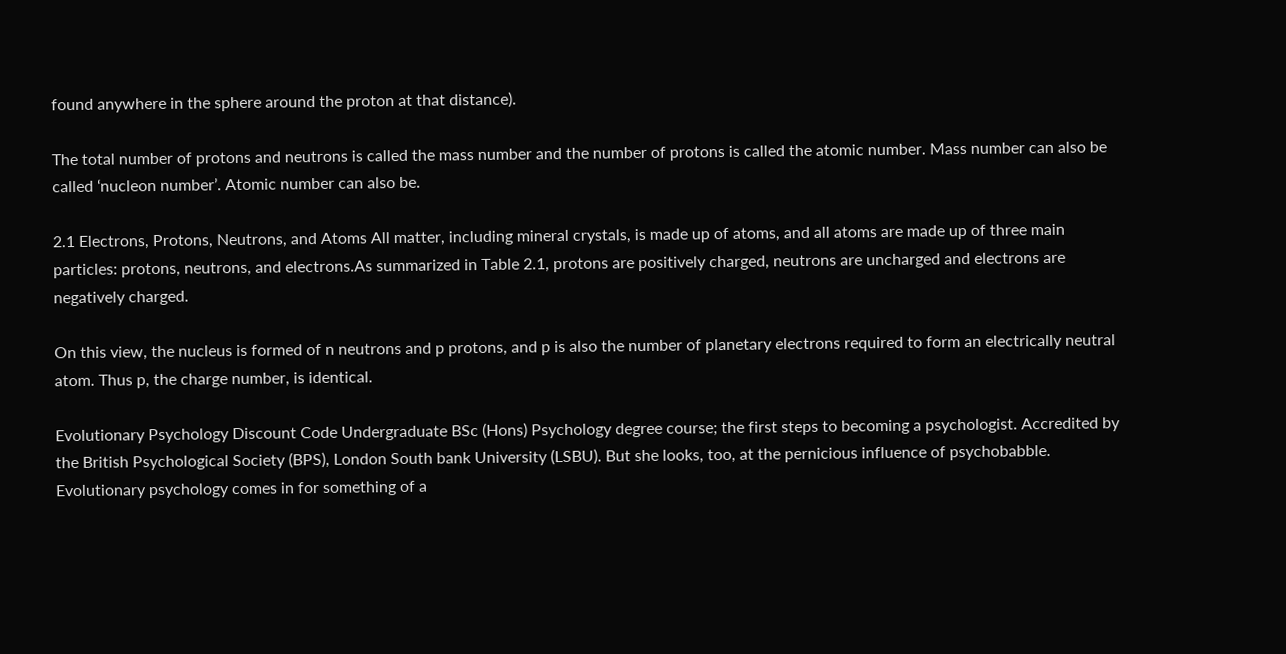found anywhere in the sphere around the proton at that distance).

The total number of protons and neutrons is called the mass number and the number of protons is called the atomic number. Mass number can also be called ‘nucleon number’. Atomic number can also be.

2.1 Electrons, Protons, Neutrons, and Atoms All matter, including mineral crystals, is made up of atoms, and all atoms are made up of three main particles: protons, neutrons, and electrons.As summarized in Table 2.1, protons are positively charged, neutrons are uncharged and electrons are negatively charged.

On this view, the nucleus is formed of n neutrons and p protons, and p is also the number of planetary electrons required to form an electrically neutral atom. Thus p, the charge number, is identical.

Evolutionary Psychology Discount Code Undergraduate BSc (Hons) Psychology degree course; the first steps to becoming a psychologist. Accredited by the British Psychological Society (BPS), London South bank University (LSBU). But she looks, too, at the pernicious influence of psychobabble. Evolutionary psychology comes in for something of a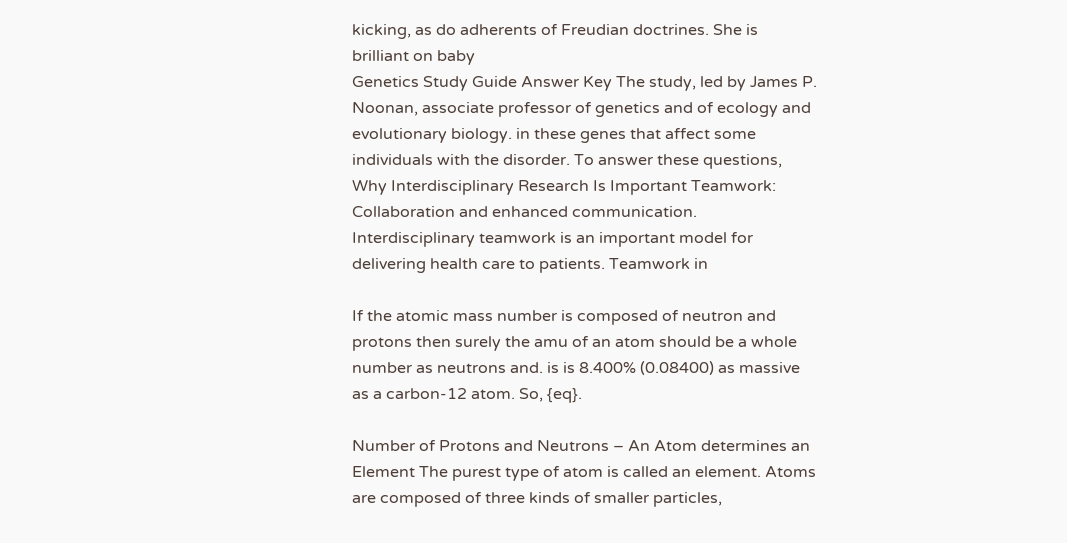kicking, as do adherents of Freudian doctrines. She is brilliant on baby
Genetics Study Guide Answer Key The study, led by James P. Noonan, associate professor of genetics and of ecology and evolutionary biology. in these genes that affect some individuals with the disorder. To answer these questions, Why Interdisciplinary Research Is Important Teamwork: Collaboration and enhanced communication. Interdisciplinary teamwork is an important model for delivering health care to patients. Teamwork in

If the atomic mass number is composed of neutron and protons then surely the amu of an atom should be a whole number as neutrons and. is is 8.400% (0.08400) as massive as a carbon-12 atom. So, {eq}.

Number of Protons and Neutrons – An Atom determines an Element The purest type of atom is called an element. Atoms are composed of three kinds of smaller particles,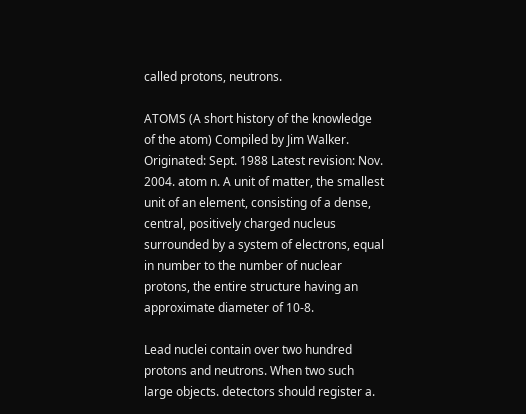called protons, neutrons.

ATOMS (A short history of the knowledge of the atom) Compiled by Jim Walker. Originated: Sept. 1988 Latest revision: Nov. 2004. atom n. A unit of matter, the smallest unit of an element, consisting of a dense, central, positively charged nucleus surrounded by a system of electrons, equal in number to the number of nuclear protons, the entire structure having an approximate diameter of 10-8.

Lead nuclei contain over two hundred protons and neutrons. When two such large objects. detectors should register a.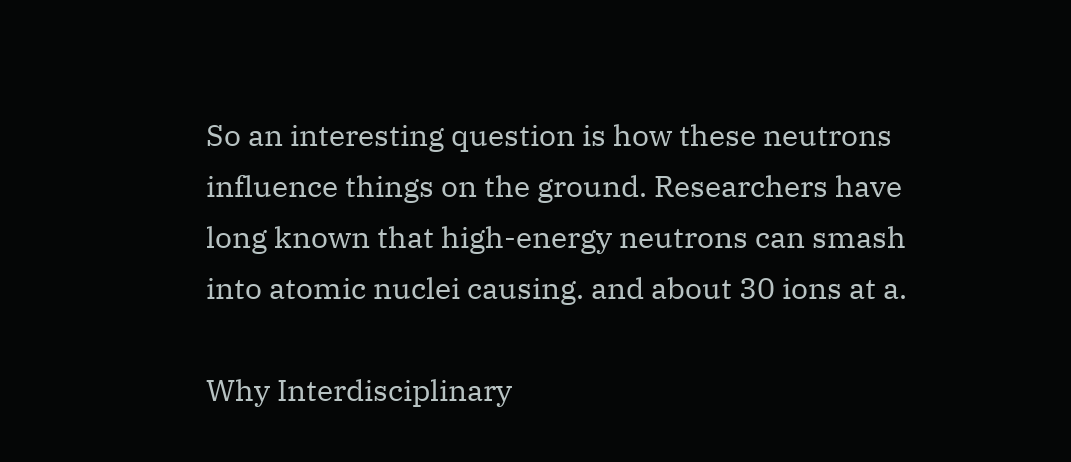So an interesting question is how these neutrons influence things on the ground. Researchers have long known that high-energy neutrons can smash into atomic nuclei causing. and about 30 ions at a.

Why Interdisciplinary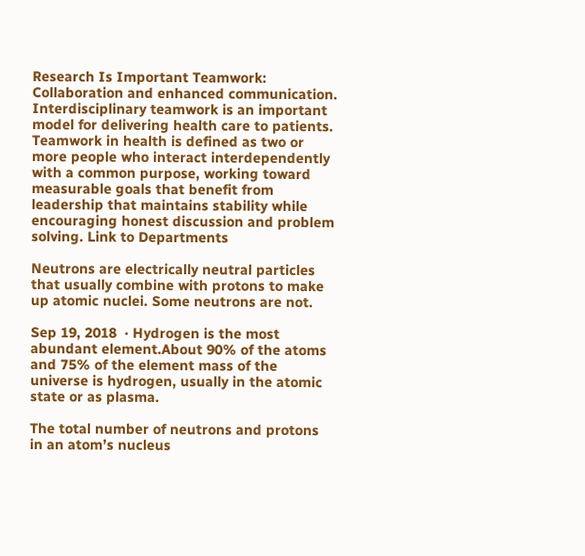Research Is Important Teamwork: Collaboration and enhanced communication. Interdisciplinary teamwork is an important model for delivering health care to patients. Teamwork in health is defined as two or more people who interact interdependently with a common purpose, working toward measurable goals that benefit from leadership that maintains stability while encouraging honest discussion and problem solving. Link to Departments

Neutrons are electrically neutral particles that usually combine with protons to make up atomic nuclei. Some neutrons are not.

Sep 19, 2018  · Hydrogen is the most abundant element.About 90% of the atoms and 75% of the element mass of the universe is hydrogen, usually in the atomic state or as plasma.

The total number of neutrons and protons in an atom’s nucleus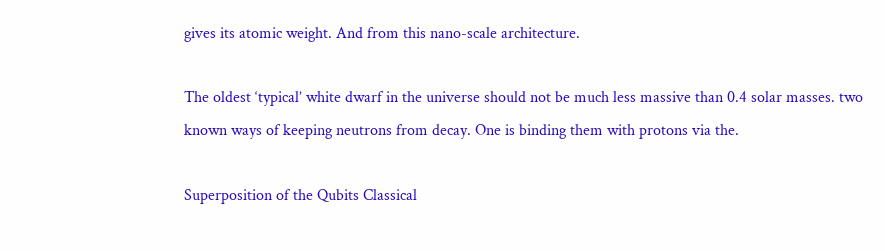gives its atomic weight. And from this nano-scale architecture.

The oldest ‘typical’ white dwarf in the universe should not be much less massive than 0.4 solar masses. two known ways of keeping neutrons from decay. One is binding them with protons via the.

Superposition of the Qubits Classical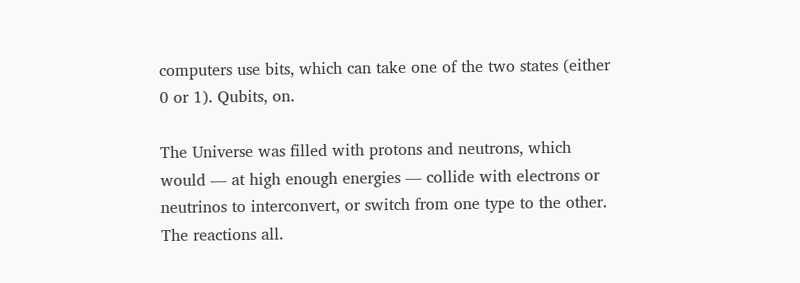computers use bits, which can take one of the two states (either 0 or 1). Qubits, on.

The Universe was filled with protons and neutrons, which would — at high enough energies — collide with electrons or neutrinos to interconvert, or switch from one type to the other. The reactions all.